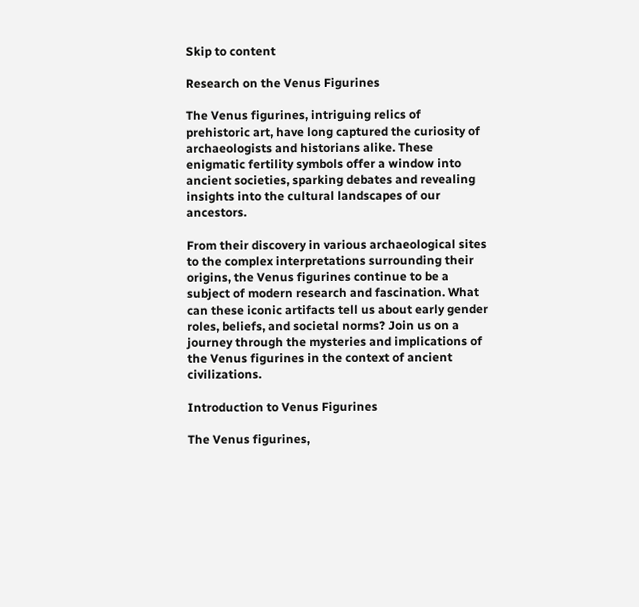Skip to content

Research on the Venus Figurines

The Venus figurines, intriguing relics of prehistoric art, have long captured the curiosity of archaeologists and historians alike. These enigmatic fertility symbols offer a window into ancient societies, sparking debates and revealing insights into the cultural landscapes of our ancestors.

From their discovery in various archaeological sites to the complex interpretations surrounding their origins, the Venus figurines continue to be a subject of modern research and fascination. What can these iconic artifacts tell us about early gender roles, beliefs, and societal norms? Join us on a journey through the mysteries and implications of the Venus figurines in the context of ancient civilizations.

Introduction to Venus Figurines

The Venus figurines,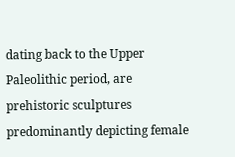dating back to the Upper Paleolithic period, are prehistoric sculptures predominantly depicting female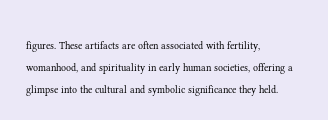figures. These artifacts are often associated with fertility, womanhood, and spirituality in early human societies, offering a glimpse into the cultural and symbolic significance they held.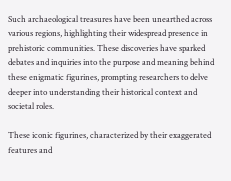Such archaeological treasures have been unearthed across various regions, highlighting their widespread presence in prehistoric communities. These discoveries have sparked debates and inquiries into the purpose and meaning behind these enigmatic figurines, prompting researchers to delve deeper into understanding their historical context and societal roles.

These iconic figurines, characterized by their exaggerated features and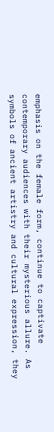emphasis on the female form, continue to captivate contemporary audiences with their mysterious allure. As symbols of ancient artistry and cultural expression, they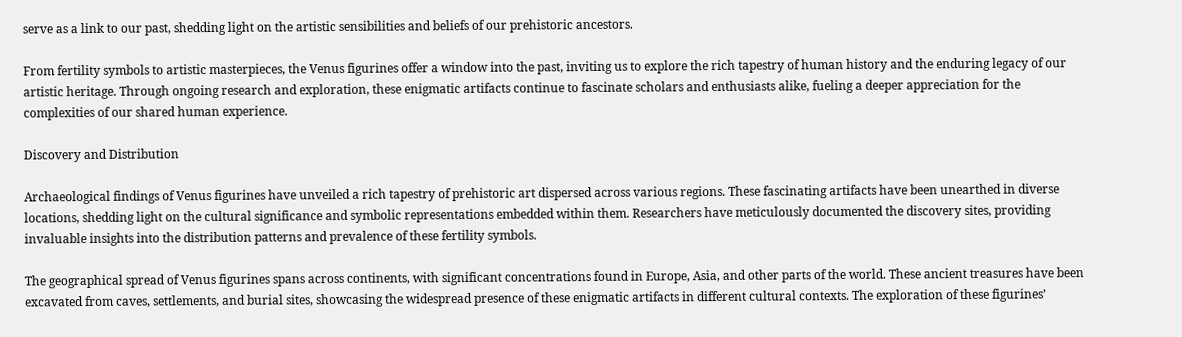serve as a link to our past, shedding light on the artistic sensibilities and beliefs of our prehistoric ancestors.

From fertility symbols to artistic masterpieces, the Venus figurines offer a window into the past, inviting us to explore the rich tapestry of human history and the enduring legacy of our artistic heritage. Through ongoing research and exploration, these enigmatic artifacts continue to fascinate scholars and enthusiasts alike, fueling a deeper appreciation for the complexities of our shared human experience.

Discovery and Distribution

Archaeological findings of Venus figurines have unveiled a rich tapestry of prehistoric art dispersed across various regions. These fascinating artifacts have been unearthed in diverse locations, shedding light on the cultural significance and symbolic representations embedded within them. Researchers have meticulously documented the discovery sites, providing invaluable insights into the distribution patterns and prevalence of these fertility symbols.

The geographical spread of Venus figurines spans across continents, with significant concentrations found in Europe, Asia, and other parts of the world. These ancient treasures have been excavated from caves, settlements, and burial sites, showcasing the widespread presence of these enigmatic artifacts in different cultural contexts. The exploration of these figurines’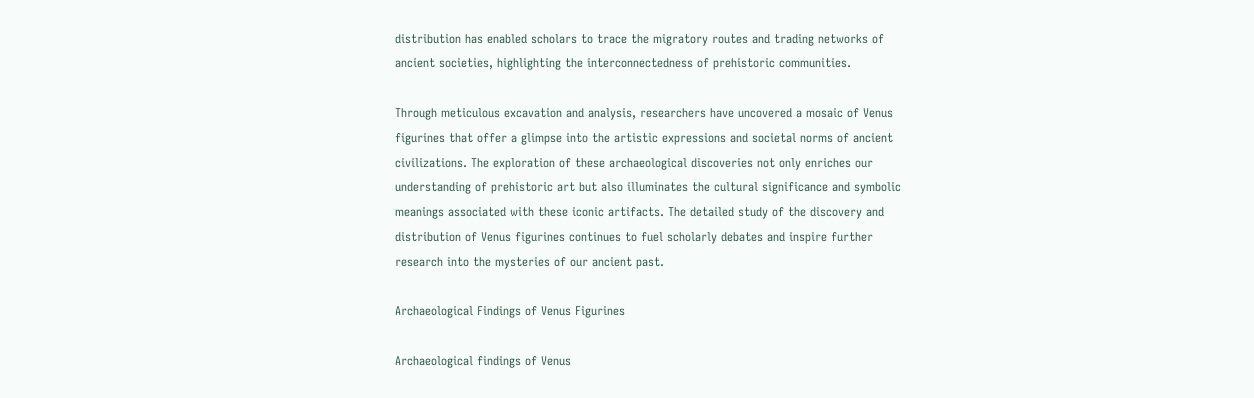distribution has enabled scholars to trace the migratory routes and trading networks of ancient societies, highlighting the interconnectedness of prehistoric communities.

Through meticulous excavation and analysis, researchers have uncovered a mosaic of Venus figurines that offer a glimpse into the artistic expressions and societal norms of ancient civilizations. The exploration of these archaeological discoveries not only enriches our understanding of prehistoric art but also illuminates the cultural significance and symbolic meanings associated with these iconic artifacts. The detailed study of the discovery and distribution of Venus figurines continues to fuel scholarly debates and inspire further research into the mysteries of our ancient past.

Archaeological Findings of Venus Figurines

Archaeological findings of Venus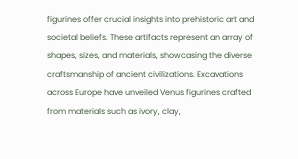figurines offer crucial insights into prehistoric art and societal beliefs. These artifacts represent an array of shapes, sizes, and materials, showcasing the diverse craftsmanship of ancient civilizations. Excavations across Europe have unveiled Venus figurines crafted from materials such as ivory, clay,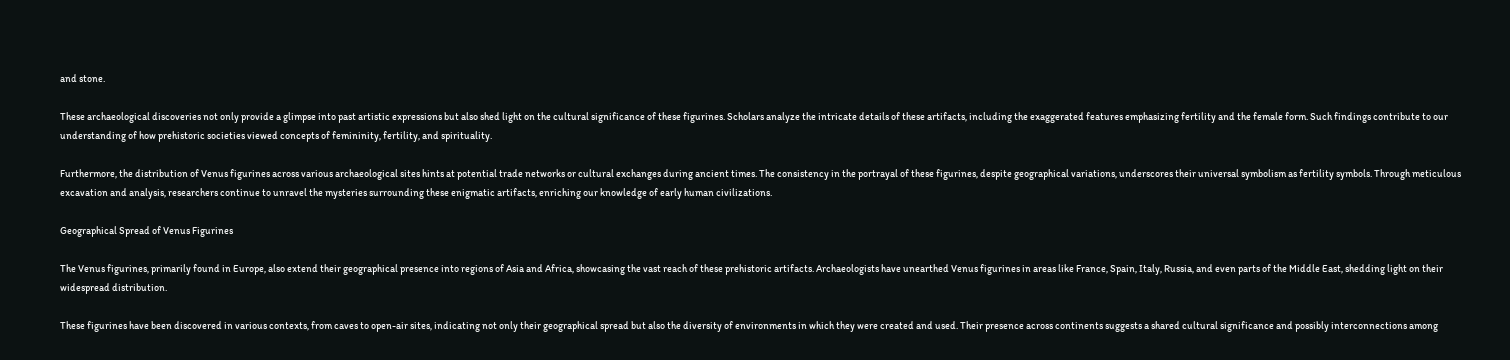and stone.

These archaeological discoveries not only provide a glimpse into past artistic expressions but also shed light on the cultural significance of these figurines. Scholars analyze the intricate details of these artifacts, including the exaggerated features emphasizing fertility and the female form. Such findings contribute to our understanding of how prehistoric societies viewed concepts of femininity, fertility, and spirituality.

Furthermore, the distribution of Venus figurines across various archaeological sites hints at potential trade networks or cultural exchanges during ancient times. The consistency in the portrayal of these figurines, despite geographical variations, underscores their universal symbolism as fertility symbols. Through meticulous excavation and analysis, researchers continue to unravel the mysteries surrounding these enigmatic artifacts, enriching our knowledge of early human civilizations.

Geographical Spread of Venus Figurines

The Venus figurines, primarily found in Europe, also extend their geographical presence into regions of Asia and Africa, showcasing the vast reach of these prehistoric artifacts. Archaeologists have unearthed Venus figurines in areas like France, Spain, Italy, Russia, and even parts of the Middle East, shedding light on their widespread distribution.

These figurines have been discovered in various contexts, from caves to open-air sites, indicating not only their geographical spread but also the diversity of environments in which they were created and used. Their presence across continents suggests a shared cultural significance and possibly interconnections among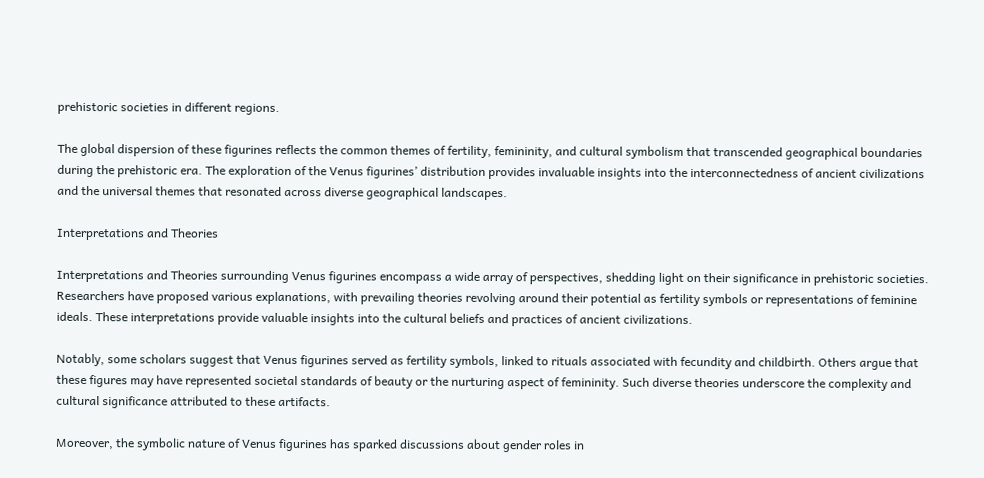prehistoric societies in different regions.

The global dispersion of these figurines reflects the common themes of fertility, femininity, and cultural symbolism that transcended geographical boundaries during the prehistoric era. The exploration of the Venus figurines’ distribution provides invaluable insights into the interconnectedness of ancient civilizations and the universal themes that resonated across diverse geographical landscapes.

Interpretations and Theories

Interpretations and Theories surrounding Venus figurines encompass a wide array of perspectives, shedding light on their significance in prehistoric societies. Researchers have proposed various explanations, with prevailing theories revolving around their potential as fertility symbols or representations of feminine ideals. These interpretations provide valuable insights into the cultural beliefs and practices of ancient civilizations.

Notably, some scholars suggest that Venus figurines served as fertility symbols, linked to rituals associated with fecundity and childbirth. Others argue that these figures may have represented societal standards of beauty or the nurturing aspect of femininity. Such diverse theories underscore the complexity and cultural significance attributed to these artifacts.

Moreover, the symbolic nature of Venus figurines has sparked discussions about gender roles in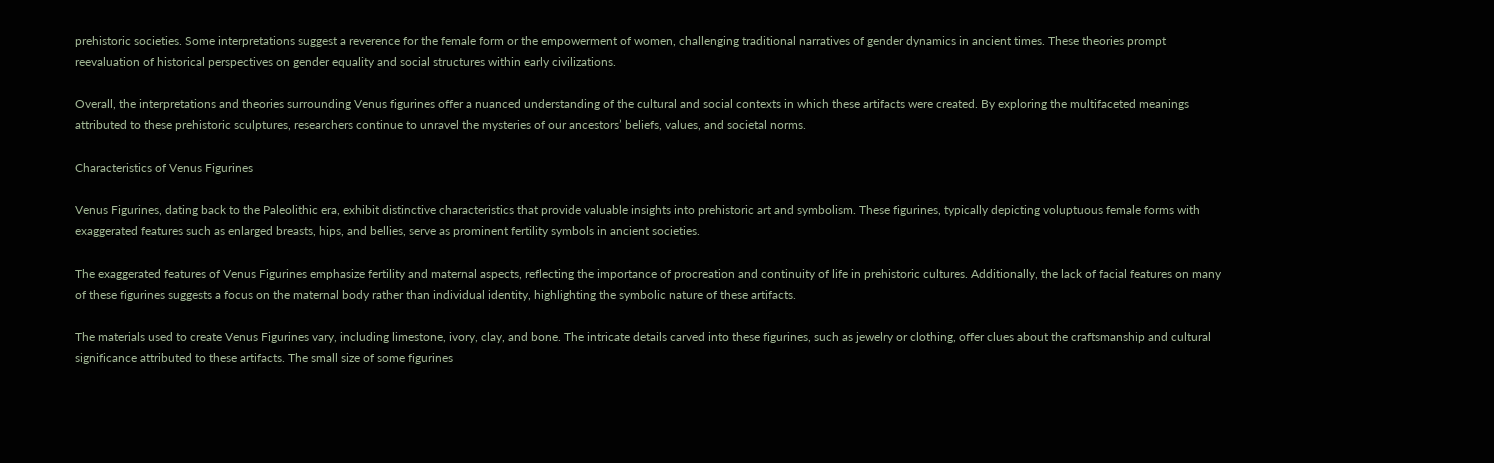prehistoric societies. Some interpretations suggest a reverence for the female form or the empowerment of women, challenging traditional narratives of gender dynamics in ancient times. These theories prompt reevaluation of historical perspectives on gender equality and social structures within early civilizations.

Overall, the interpretations and theories surrounding Venus figurines offer a nuanced understanding of the cultural and social contexts in which these artifacts were created. By exploring the multifaceted meanings attributed to these prehistoric sculptures, researchers continue to unravel the mysteries of our ancestors’ beliefs, values, and societal norms.

Characteristics of Venus Figurines

Venus Figurines, dating back to the Paleolithic era, exhibit distinctive characteristics that provide valuable insights into prehistoric art and symbolism. These figurines, typically depicting voluptuous female forms with exaggerated features such as enlarged breasts, hips, and bellies, serve as prominent fertility symbols in ancient societies.

The exaggerated features of Venus Figurines emphasize fertility and maternal aspects, reflecting the importance of procreation and continuity of life in prehistoric cultures. Additionally, the lack of facial features on many of these figurines suggests a focus on the maternal body rather than individual identity, highlighting the symbolic nature of these artifacts.

The materials used to create Venus Figurines vary, including limestone, ivory, clay, and bone. The intricate details carved into these figurines, such as jewelry or clothing, offer clues about the craftsmanship and cultural significance attributed to these artifacts. The small size of some figurines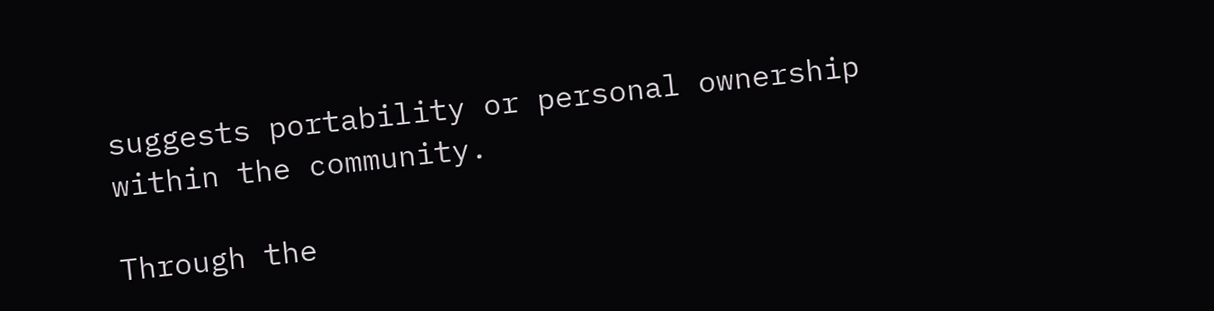suggests portability or personal ownership within the community.

Through the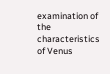examination of the characteristics of Venus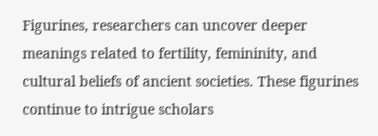Figurines, researchers can uncover deeper meanings related to fertility, femininity, and cultural beliefs of ancient societies. These figurines continue to intrigue scholars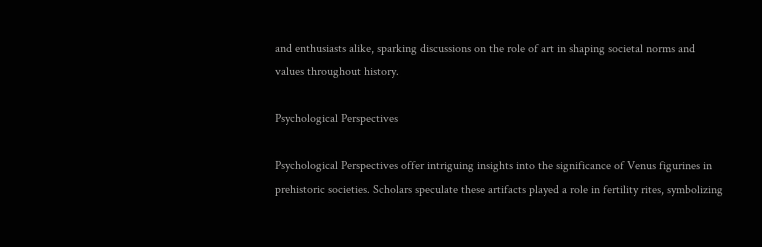and enthusiasts alike, sparking discussions on the role of art in shaping societal norms and values throughout history.

Psychological Perspectives

Psychological Perspectives offer intriguing insights into the significance of Venus figurines in prehistoric societies. Scholars speculate these artifacts played a role in fertility rites, symbolizing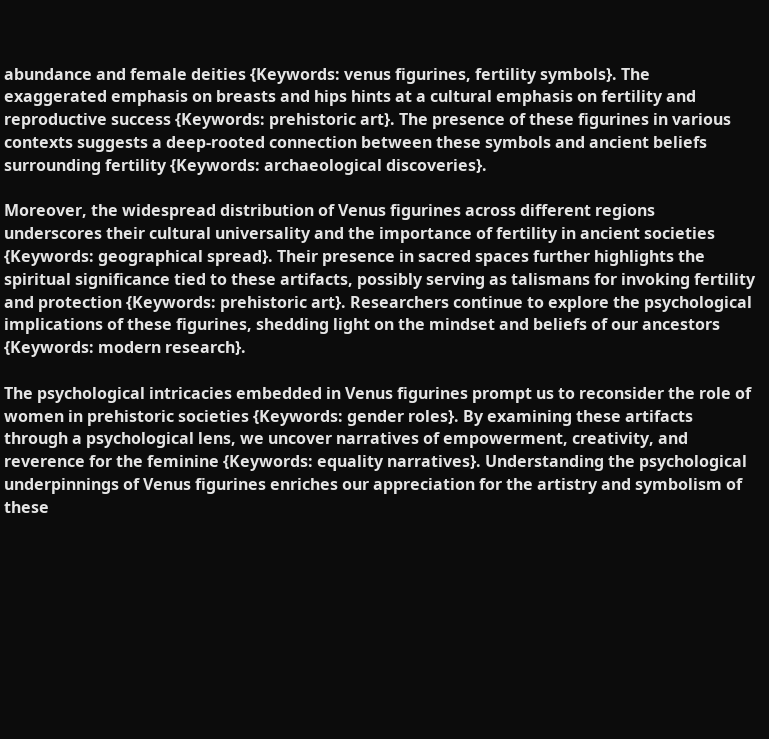abundance and female deities {Keywords: venus figurines, fertility symbols}. The exaggerated emphasis on breasts and hips hints at a cultural emphasis on fertility and reproductive success {Keywords: prehistoric art}. The presence of these figurines in various contexts suggests a deep-rooted connection between these symbols and ancient beliefs surrounding fertility {Keywords: archaeological discoveries}.

Moreover, the widespread distribution of Venus figurines across different regions underscores their cultural universality and the importance of fertility in ancient societies {Keywords: geographical spread}. Their presence in sacred spaces further highlights the spiritual significance tied to these artifacts, possibly serving as talismans for invoking fertility and protection {Keywords: prehistoric art}. Researchers continue to explore the psychological implications of these figurines, shedding light on the mindset and beliefs of our ancestors {Keywords: modern research}.

The psychological intricacies embedded in Venus figurines prompt us to reconsider the role of women in prehistoric societies {Keywords: gender roles}. By examining these artifacts through a psychological lens, we uncover narratives of empowerment, creativity, and reverence for the feminine {Keywords: equality narratives}. Understanding the psychological underpinnings of Venus figurines enriches our appreciation for the artistry and symbolism of these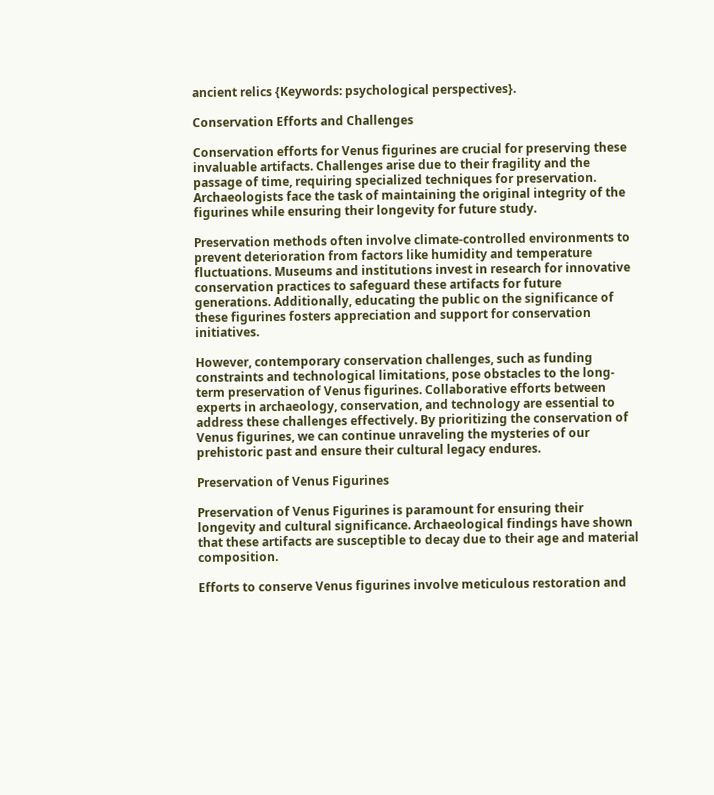ancient relics {Keywords: psychological perspectives}.

Conservation Efforts and Challenges

Conservation efforts for Venus figurines are crucial for preserving these invaluable artifacts. Challenges arise due to their fragility and the passage of time, requiring specialized techniques for preservation. Archaeologists face the task of maintaining the original integrity of the figurines while ensuring their longevity for future study.

Preservation methods often involve climate-controlled environments to prevent deterioration from factors like humidity and temperature fluctuations. Museums and institutions invest in research for innovative conservation practices to safeguard these artifacts for future generations. Additionally, educating the public on the significance of these figurines fosters appreciation and support for conservation initiatives.

However, contemporary conservation challenges, such as funding constraints and technological limitations, pose obstacles to the long-term preservation of Venus figurines. Collaborative efforts between experts in archaeology, conservation, and technology are essential to address these challenges effectively. By prioritizing the conservation of Venus figurines, we can continue unraveling the mysteries of our prehistoric past and ensure their cultural legacy endures.

Preservation of Venus Figurines

Preservation of Venus Figurines is paramount for ensuring their longevity and cultural significance. Archaeological findings have shown that these artifacts are susceptible to decay due to their age and material composition.

Efforts to conserve Venus figurines involve meticulous restoration and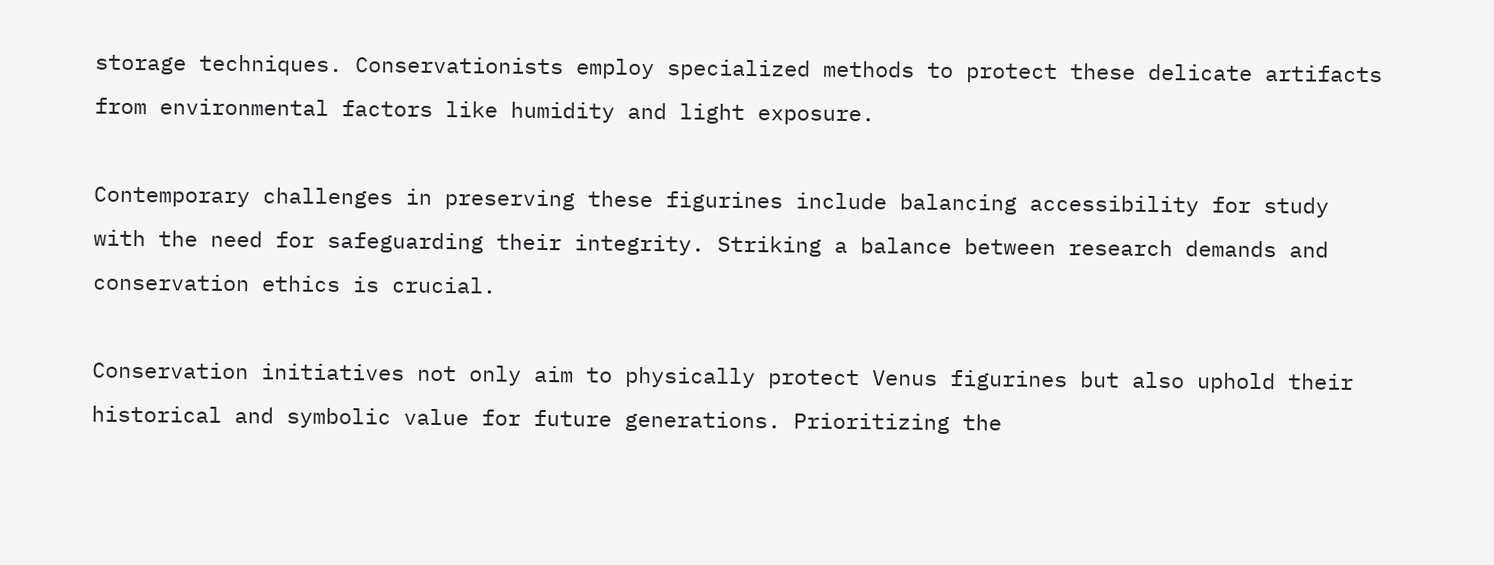storage techniques. Conservationists employ specialized methods to protect these delicate artifacts from environmental factors like humidity and light exposure.

Contemporary challenges in preserving these figurines include balancing accessibility for study with the need for safeguarding their integrity. Striking a balance between research demands and conservation ethics is crucial.

Conservation initiatives not only aim to physically protect Venus figurines but also uphold their historical and symbolic value for future generations. Prioritizing the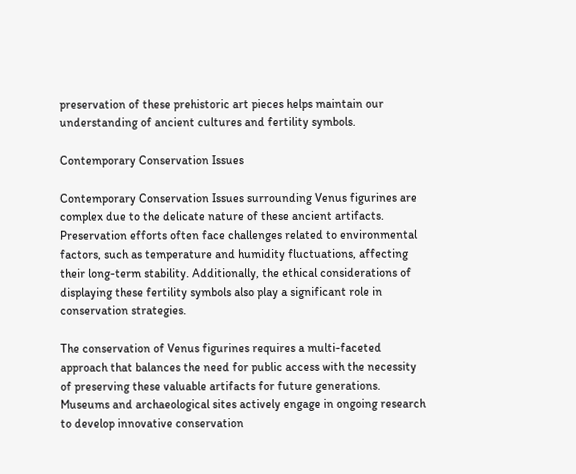preservation of these prehistoric art pieces helps maintain our understanding of ancient cultures and fertility symbols.

Contemporary Conservation Issues

Contemporary Conservation Issues surrounding Venus figurines are complex due to the delicate nature of these ancient artifacts. Preservation efforts often face challenges related to environmental factors, such as temperature and humidity fluctuations, affecting their long-term stability. Additionally, the ethical considerations of displaying these fertility symbols also play a significant role in conservation strategies.

The conservation of Venus figurines requires a multi-faceted approach that balances the need for public access with the necessity of preserving these valuable artifacts for future generations. Museums and archaeological sites actively engage in ongoing research to develop innovative conservation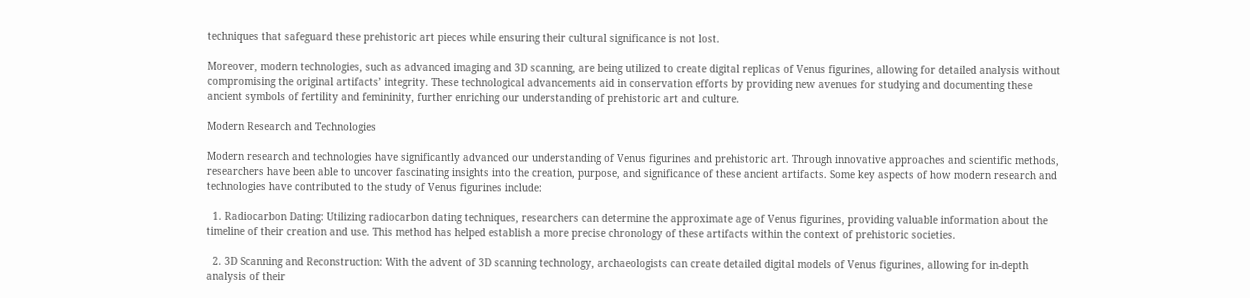techniques that safeguard these prehistoric art pieces while ensuring their cultural significance is not lost.

Moreover, modern technologies, such as advanced imaging and 3D scanning, are being utilized to create digital replicas of Venus figurines, allowing for detailed analysis without compromising the original artifacts’ integrity. These technological advancements aid in conservation efforts by providing new avenues for studying and documenting these ancient symbols of fertility and femininity, further enriching our understanding of prehistoric art and culture.

Modern Research and Technologies

Modern research and technologies have significantly advanced our understanding of Venus figurines and prehistoric art. Through innovative approaches and scientific methods, researchers have been able to uncover fascinating insights into the creation, purpose, and significance of these ancient artifacts. Some key aspects of how modern research and technologies have contributed to the study of Venus figurines include:

  1. Radiocarbon Dating: Utilizing radiocarbon dating techniques, researchers can determine the approximate age of Venus figurines, providing valuable information about the timeline of their creation and use. This method has helped establish a more precise chronology of these artifacts within the context of prehistoric societies.

  2. 3D Scanning and Reconstruction: With the advent of 3D scanning technology, archaeologists can create detailed digital models of Venus figurines, allowing for in-depth analysis of their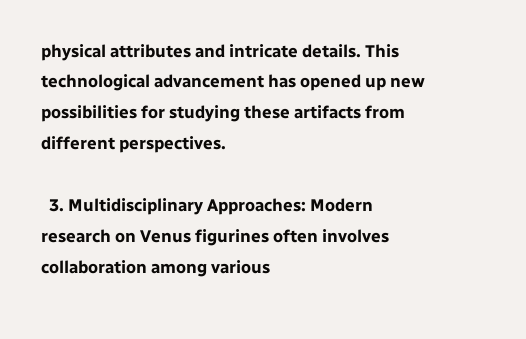physical attributes and intricate details. This technological advancement has opened up new possibilities for studying these artifacts from different perspectives.

  3. Multidisciplinary Approaches: Modern research on Venus figurines often involves collaboration among various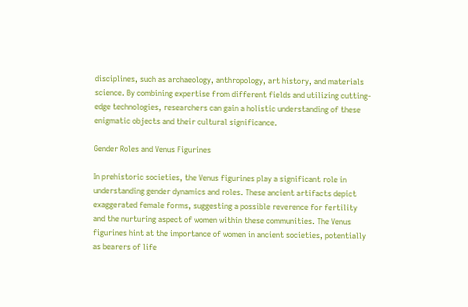disciplines, such as archaeology, anthropology, art history, and materials science. By combining expertise from different fields and utilizing cutting-edge technologies, researchers can gain a holistic understanding of these enigmatic objects and their cultural significance.

Gender Roles and Venus Figurines

In prehistoric societies, the Venus figurines play a significant role in understanding gender dynamics and roles. These ancient artifacts depict exaggerated female forms, suggesting a possible reverence for fertility and the nurturing aspect of women within these communities. The Venus figurines hint at the importance of women in ancient societies, potentially as bearers of life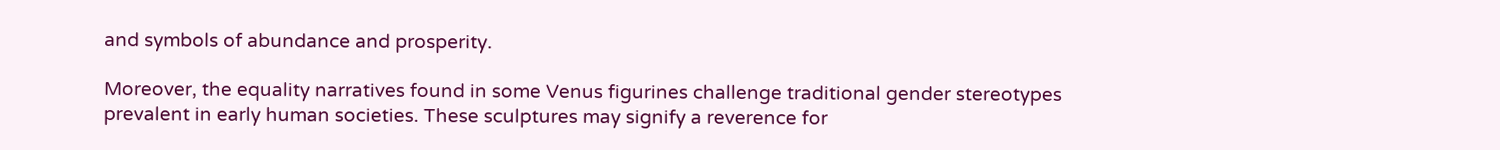and symbols of abundance and prosperity.

Moreover, the equality narratives found in some Venus figurines challenge traditional gender stereotypes prevalent in early human societies. These sculptures may signify a reverence for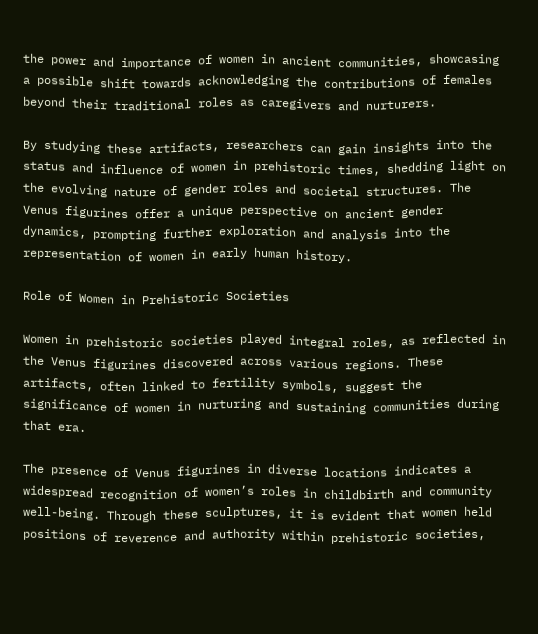the power and importance of women in ancient communities, showcasing a possible shift towards acknowledging the contributions of females beyond their traditional roles as caregivers and nurturers.

By studying these artifacts, researchers can gain insights into the status and influence of women in prehistoric times, shedding light on the evolving nature of gender roles and societal structures. The Venus figurines offer a unique perspective on ancient gender dynamics, prompting further exploration and analysis into the representation of women in early human history.

Role of Women in Prehistoric Societies

Women in prehistoric societies played integral roles, as reflected in the Venus figurines discovered across various regions. These artifacts, often linked to fertility symbols, suggest the significance of women in nurturing and sustaining communities during that era.

The presence of Venus figurines in diverse locations indicates a widespread recognition of women’s roles in childbirth and community well-being. Through these sculptures, it is evident that women held positions of reverence and authority within prehistoric societies,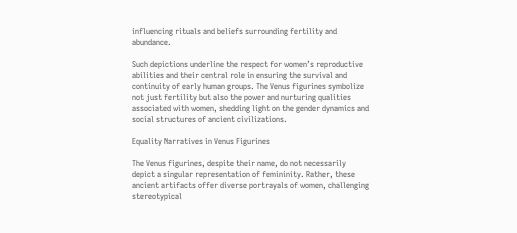influencing rituals and beliefs surrounding fertility and abundance.

Such depictions underline the respect for women’s reproductive abilities and their central role in ensuring the survival and continuity of early human groups. The Venus figurines symbolize not just fertility but also the power and nurturing qualities associated with women, shedding light on the gender dynamics and social structures of ancient civilizations.

Equality Narratives in Venus Figurines

The Venus figurines, despite their name, do not necessarily depict a singular representation of femininity. Rather, these ancient artifacts offer diverse portrayals of women, challenging stereotypical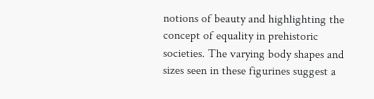notions of beauty and highlighting the concept of equality in prehistoric societies. The varying body shapes and sizes seen in these figurines suggest a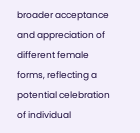broader acceptance and appreciation of different female forms, reflecting a potential celebration of individual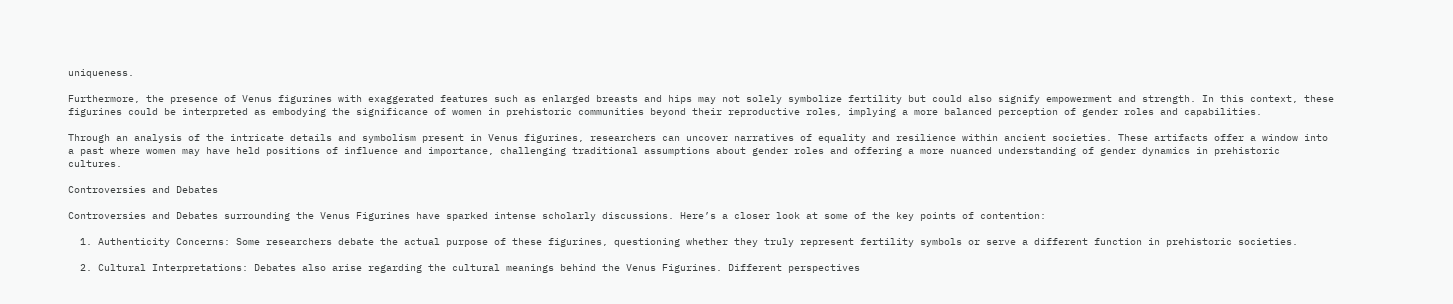uniqueness.

Furthermore, the presence of Venus figurines with exaggerated features such as enlarged breasts and hips may not solely symbolize fertility but could also signify empowerment and strength. In this context, these figurines could be interpreted as embodying the significance of women in prehistoric communities beyond their reproductive roles, implying a more balanced perception of gender roles and capabilities.

Through an analysis of the intricate details and symbolism present in Venus figurines, researchers can uncover narratives of equality and resilience within ancient societies. These artifacts offer a window into a past where women may have held positions of influence and importance, challenging traditional assumptions about gender roles and offering a more nuanced understanding of gender dynamics in prehistoric cultures.

Controversies and Debates

Controversies and Debates surrounding the Venus Figurines have sparked intense scholarly discussions. Here’s a closer look at some of the key points of contention:

  1. Authenticity Concerns: Some researchers debate the actual purpose of these figurines, questioning whether they truly represent fertility symbols or serve a different function in prehistoric societies.

  2. Cultural Interpretations: Debates also arise regarding the cultural meanings behind the Venus Figurines. Different perspectives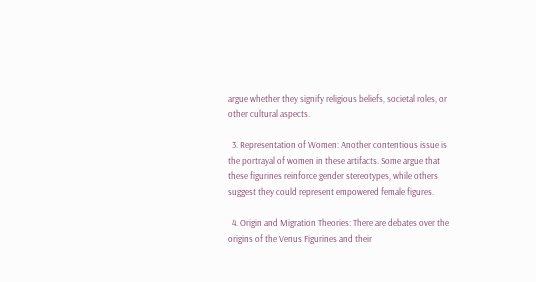argue whether they signify religious beliefs, societal roles, or other cultural aspects.

  3. Representation of Women: Another contentious issue is the portrayal of women in these artifacts. Some argue that these figurines reinforce gender stereotypes, while others suggest they could represent empowered female figures.

  4. Origin and Migration Theories: There are debates over the origins of the Venus Figurines and their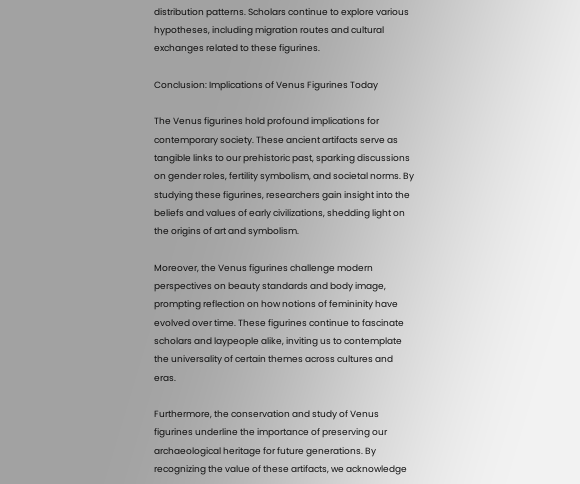distribution patterns. Scholars continue to explore various hypotheses, including migration routes and cultural exchanges related to these figurines.

Conclusion: Implications of Venus Figurines Today

The Venus figurines hold profound implications for contemporary society. These ancient artifacts serve as tangible links to our prehistoric past, sparking discussions on gender roles, fertility symbolism, and societal norms. By studying these figurines, researchers gain insight into the beliefs and values of early civilizations, shedding light on the origins of art and symbolism.

Moreover, the Venus figurines challenge modern perspectives on beauty standards and body image, prompting reflection on how notions of femininity have evolved over time. These figurines continue to fascinate scholars and laypeople alike, inviting us to contemplate the universality of certain themes across cultures and eras.

Furthermore, the conservation and study of Venus figurines underline the importance of preserving our archaeological heritage for future generations. By recognizing the value of these artifacts, we acknowledge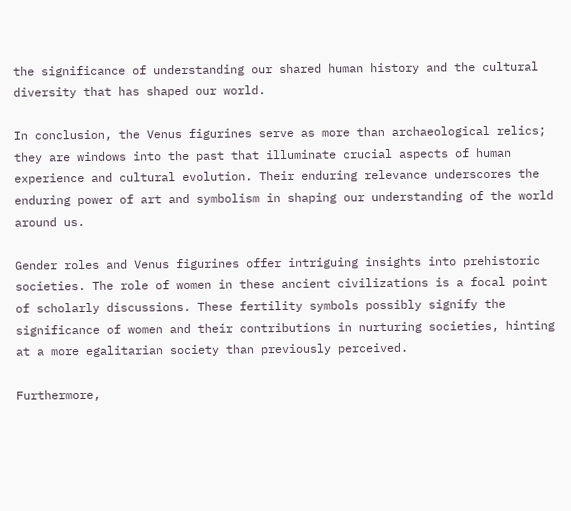the significance of understanding our shared human history and the cultural diversity that has shaped our world.

In conclusion, the Venus figurines serve as more than archaeological relics; they are windows into the past that illuminate crucial aspects of human experience and cultural evolution. Their enduring relevance underscores the enduring power of art and symbolism in shaping our understanding of the world around us.

Gender roles and Venus figurines offer intriguing insights into prehistoric societies. The role of women in these ancient civilizations is a focal point of scholarly discussions. These fertility symbols possibly signify the significance of women and their contributions in nurturing societies, hinting at a more egalitarian society than previously perceived.

Furthermore,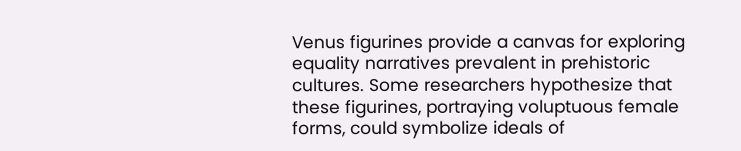Venus figurines provide a canvas for exploring equality narratives prevalent in prehistoric cultures. Some researchers hypothesize that these figurines, portraying voluptuous female forms, could symbolize ideals of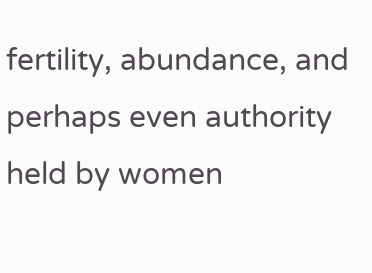fertility, abundance, and perhaps even authority held by women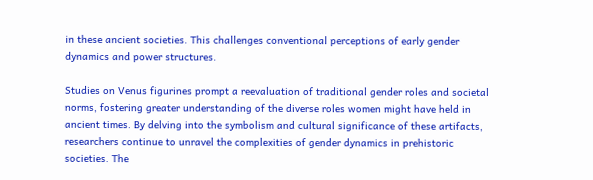in these ancient societies. This challenges conventional perceptions of early gender dynamics and power structures.

Studies on Venus figurines prompt a reevaluation of traditional gender roles and societal norms, fostering greater understanding of the diverse roles women might have held in ancient times. By delving into the symbolism and cultural significance of these artifacts, researchers continue to unravel the complexities of gender dynamics in prehistoric societies. The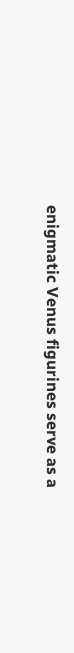enigmatic Venus figurines serve as a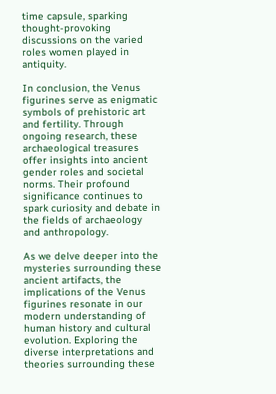time capsule, sparking thought-provoking discussions on the varied roles women played in antiquity.

In conclusion, the Venus figurines serve as enigmatic symbols of prehistoric art and fertility. Through ongoing research, these archaeological treasures offer insights into ancient gender roles and societal norms. Their profound significance continues to spark curiosity and debate in the fields of archaeology and anthropology.

As we delve deeper into the mysteries surrounding these ancient artifacts, the implications of the Venus figurines resonate in our modern understanding of human history and cultural evolution. Exploring the diverse interpretations and theories surrounding these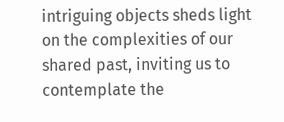intriguing objects sheds light on the complexities of our shared past, inviting us to contemplate the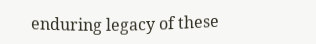enduring legacy of these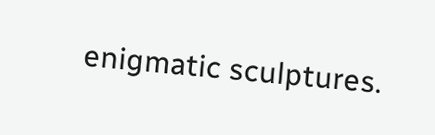enigmatic sculptures.